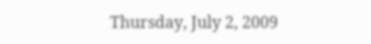Thursday, July 2, 2009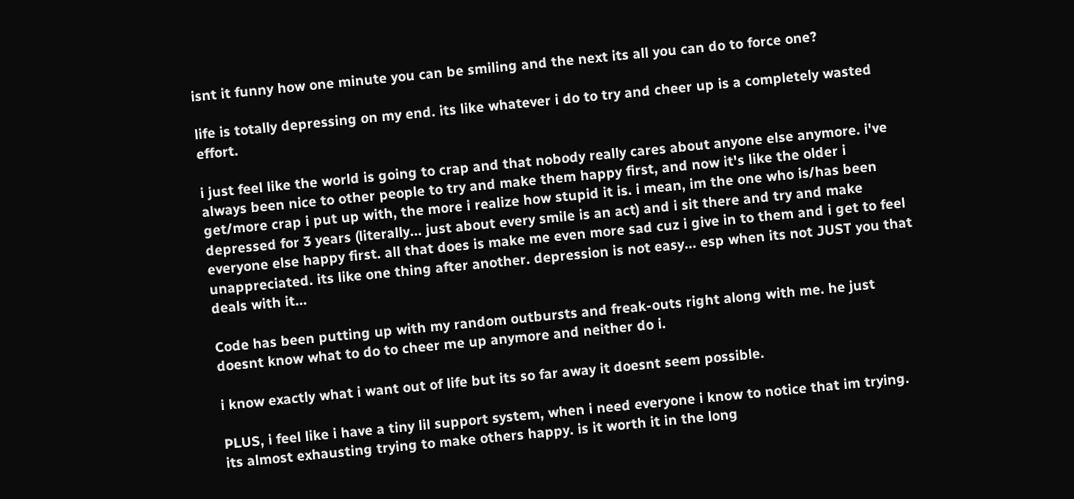isnt it funny how one minute you can be smiling and the next its all you can do to force one?

life is totally depressing on my end. its like whatever i do to try and cheer up is a completely wasted effort.

i just feel like the world is going to crap and that nobody really cares about anyone else anymore. i've always been nice to other people to try and make them happy first, and now it's like the older i get/more crap i put up with, the more i realize how stupid it is. i mean, im the one who is/has been depressed for 3 years (literally... just about every smile is an act) and i sit there and try and make everyone else happy first. all that does is make me even more sad cuz i give in to them and i get to feel unappreciated. its like one thing after another. depression is not easy... esp when its not JUST you that deals with it...

Code has been putting up with my random outbursts and freak-outs right along with me. he just doesnt know what to do to cheer me up anymore and neither do i.

i know exactly what i want out of life but its so far away it doesnt seem possible.

PLUS, i feel like i have a tiny lil support system, when i need everyone i know to notice that im trying.
its almost exhausting trying to make others happy. is it worth it in the long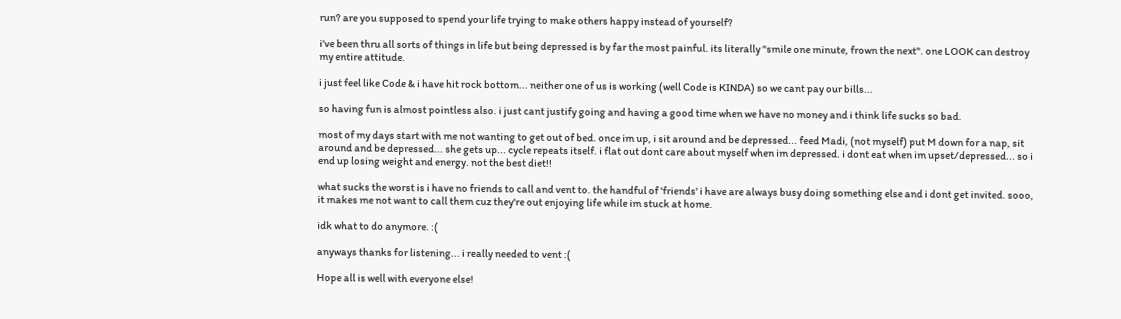run? are you supposed to spend your life trying to make others happy instead of yourself?

i've been thru all sorts of things in life but being depressed is by far the most painful. its literally "smile one minute, frown the next". one LOOK can destroy my entire attitude.

i just feel like Code & i have hit rock bottom... neither one of us is working (well Code is KINDA) so we cant pay our bills...

so having fun is almost pointless also. i just cant justify going and having a good time when we have no money and i think life sucks so bad.

most of my days start with me not wanting to get out of bed. once im up, i sit around and be depressed... feed Madi, (not myself) put M down for a nap, sit around and be depressed... she gets up... cycle repeats itself. i flat out dont care about myself when im depressed. i dont eat when im upset/depressed... so i end up losing weight and energy. not the best diet!!

what sucks the worst is i have no friends to call and vent to. the handful of 'friends' i have are always busy doing something else and i dont get invited. sooo, it makes me not want to call them cuz they're out enjoying life while im stuck at home.

idk what to do anymore. :(

anyways thanks for listening... i really needed to vent :(

Hope all is well with everyone else!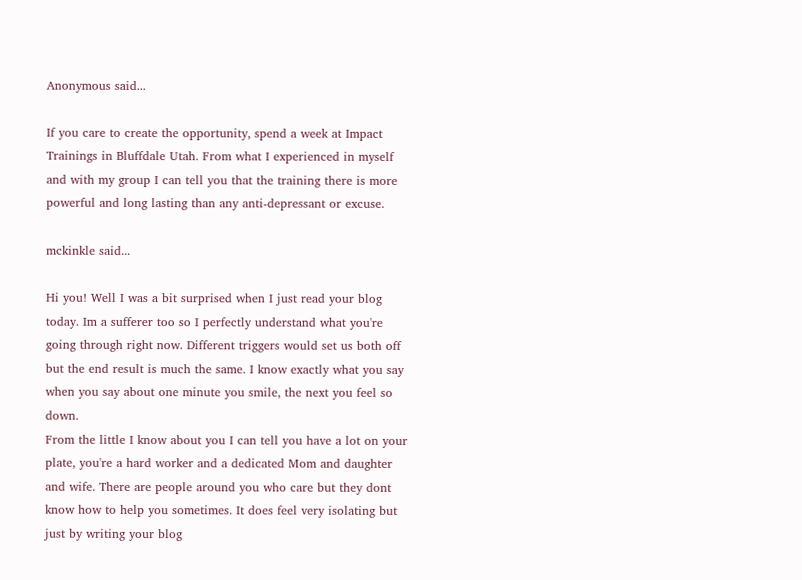Anonymous said...

If you care to create the opportunity, spend a week at Impact Trainings in Bluffdale Utah. From what I experienced in myself and with my group I can tell you that the training there is more powerful and long lasting than any anti-depressant or excuse.

mckinkle said...

Hi you! Well I was a bit surprised when I just read your blog today. Im a sufferer too so I perfectly understand what you're going through right now. Different triggers would set us both off but the end result is much the same. I know exactly what you say when you say about one minute you smile, the next you feel so down.
From the little I know about you I can tell you have a lot on your plate, you're a hard worker and a dedicated Mom and daughter and wife. There are people around you who care but they dont know how to help you sometimes. It does feel very isolating but just by writing your blog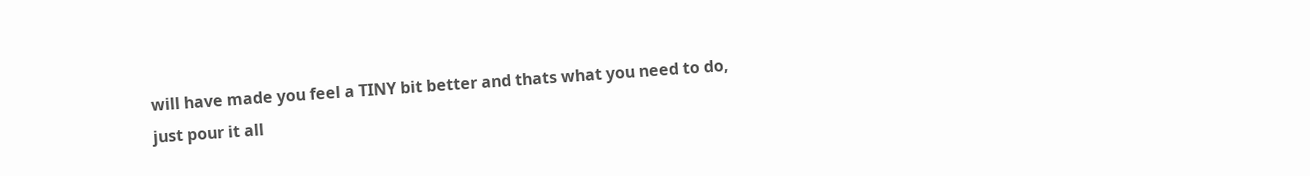will have made you feel a TINY bit better and thats what you need to do, just pour it all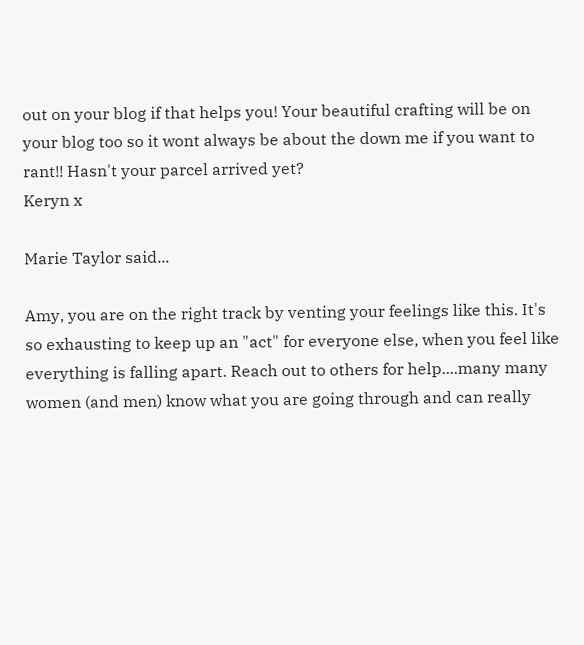out on your blog if that helps you! Your beautiful crafting will be on your blog too so it wont always be about the down me if you want to rant!! Hasn't your parcel arrived yet?
Keryn x

Marie Taylor said...

Amy, you are on the right track by venting your feelings like this. It's so exhausting to keep up an "act" for everyone else, when you feel like everything is falling apart. Reach out to others for help....many many women (and men) know what you are going through and can really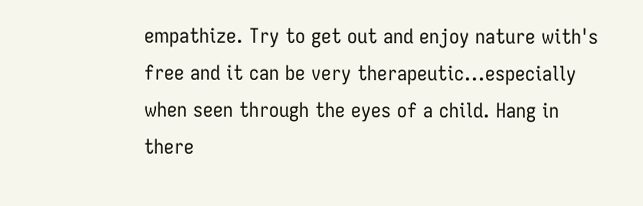empathize. Try to get out and enjoy nature with's free and it can be very therapeutic...especially when seen through the eyes of a child. Hang in there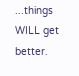...things WILL get better.